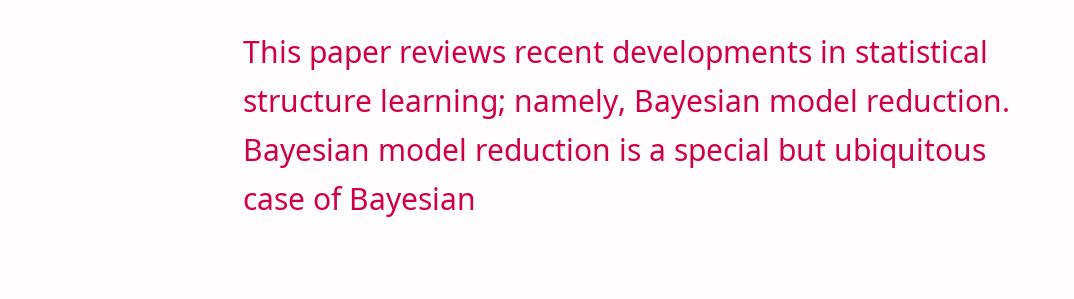This paper reviews recent developments in statistical structure learning; namely, Bayesian model reduction. Bayesian model reduction is a special but ubiquitous case of Bayesian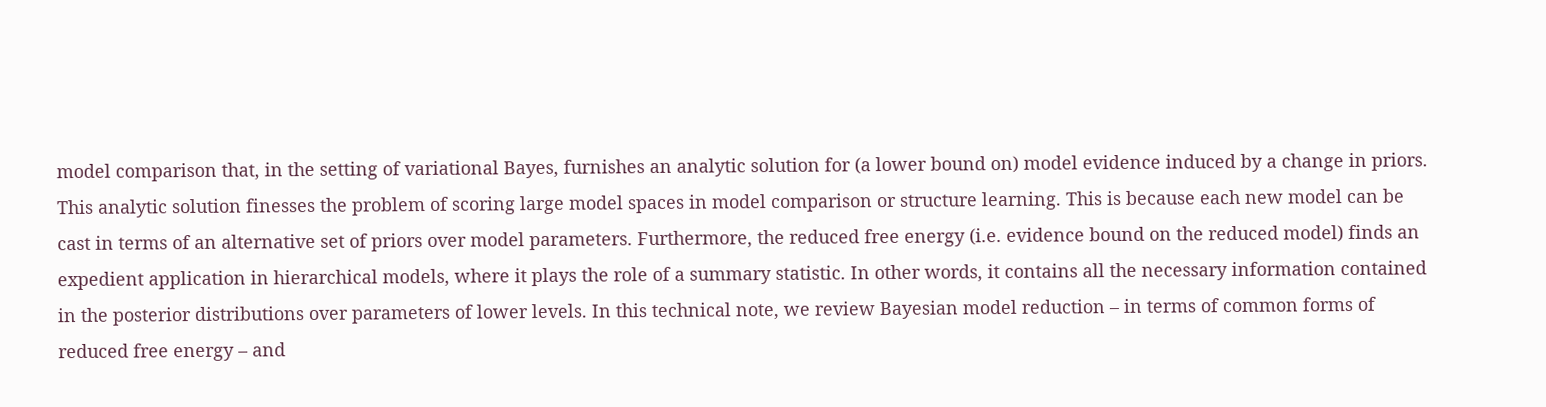model comparison that, in the setting of variational Bayes, furnishes an analytic solution for (a lower bound on) model evidence induced by a change in priors. This analytic solution finesses the problem of scoring large model spaces in model comparison or structure learning. This is because each new model can be cast in terms of an alternative set of priors over model parameters. Furthermore, the reduced free energy (i.e. evidence bound on the reduced model) finds an expedient application in hierarchical models, where it plays the role of a summary statistic. In other words, it contains all the necessary information contained in the posterior distributions over parameters of lower levels. In this technical note, we review Bayesian model reduction – in terms of common forms of reduced free energy – and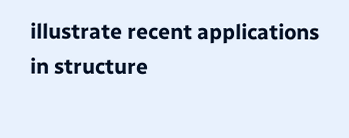illustrate recent applications in structure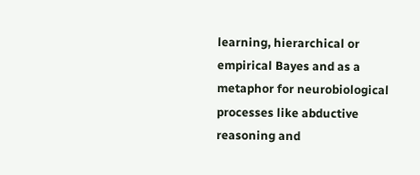learning, hierarchical or empirical Bayes and as a metaphor for neurobiological processes like abductive reasoning and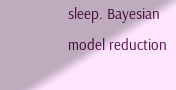sleep. Bayesian model reduction